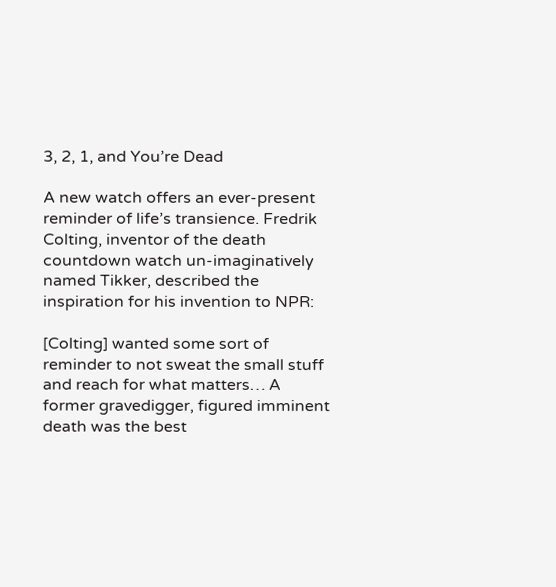3, 2, 1, and You’re Dead

A new watch offers an ever-present reminder of life’s transience. Fredrik Colting, inventor of the death countdown watch un-imaginatively named Tikker, described the inspiration for his invention to NPR:

[Colting] wanted some sort of reminder to not sweat the small stuff and reach for what matters… A former gravedigger, figured imminent death was the best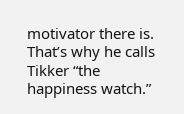motivator there is. That’s why he calls Tikker “the happiness watch.”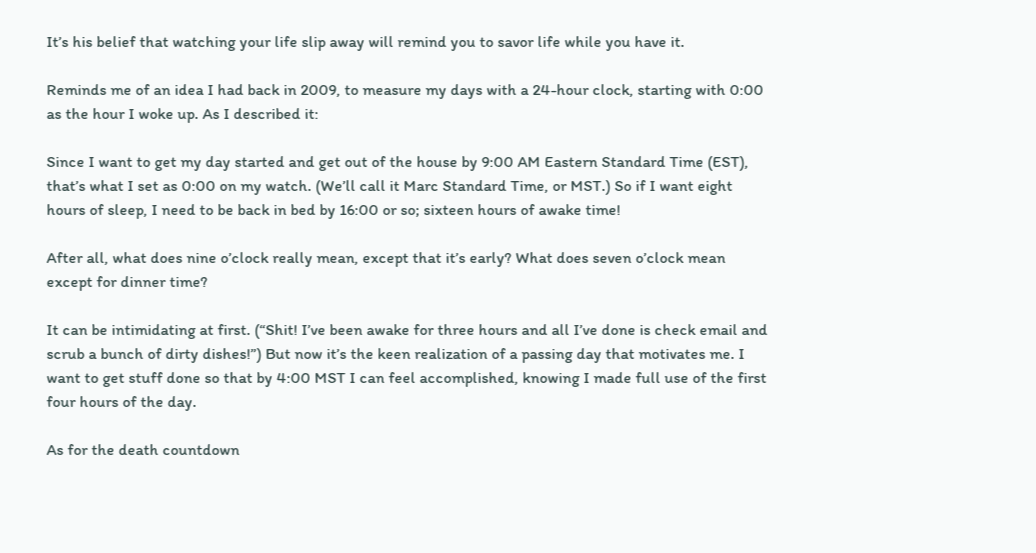It’s his belief that watching your life slip away will remind you to savor life while you have it.

Reminds me of an idea I had back in 2009, to measure my days with a 24-hour clock, starting with 0:00 as the hour I woke up. As I described it:

Since I want to get my day started and get out of the house by 9:00 AM Eastern Standard Time (EST), that’s what I set as 0:00 on my watch. (We’ll call it Marc Standard Time, or MST.) So if I want eight hours of sleep, I need to be back in bed by 16:00 or so; sixteen hours of awake time!

After all, what does nine o’clock really mean, except that it’s early? What does seven o’clock mean except for dinner time?

It can be intimidating at first. (“Shit! I’ve been awake for three hours and all I’ve done is check email and scrub a bunch of dirty dishes!”) But now it’s the keen realization of a passing day that motivates me. I want to get stuff done so that by 4:00 MST I can feel accomplished, knowing I made full use of the first four hours of the day.

As for the death countdown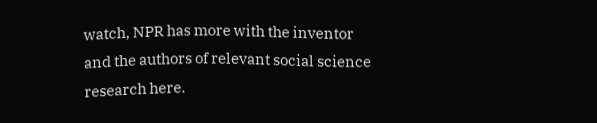watch, NPR has more with the inventor and the authors of relevant social science research here.